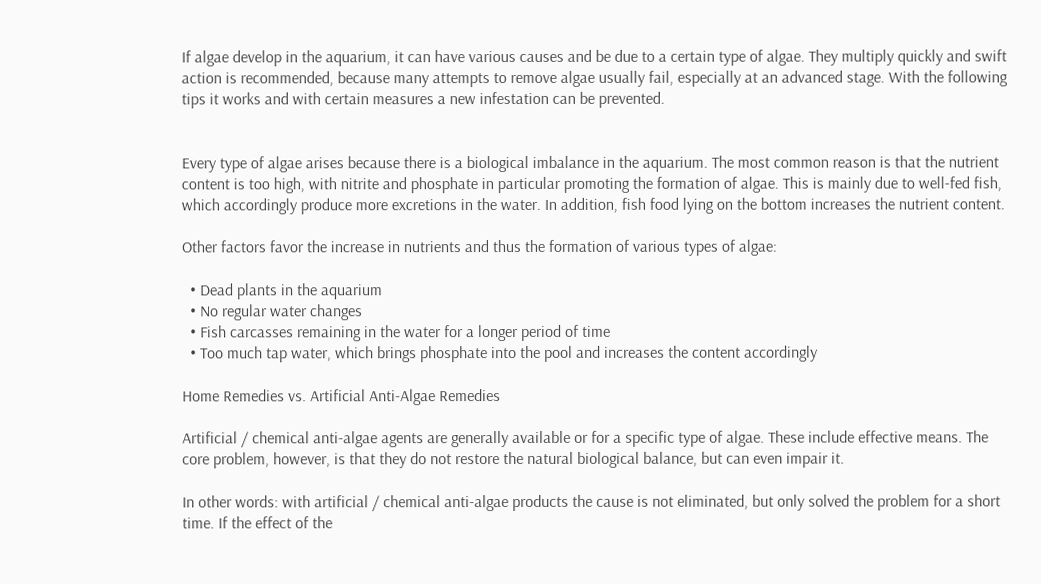If algae develop in the aquarium, it can have various causes and be due to a certain type of algae. They multiply quickly and swift action is recommended, because many attempts to remove algae usually fail, especially at an advanced stage. With the following tips it works and with certain measures a new infestation can be prevented.


Every type of algae arises because there is a biological imbalance in the aquarium. The most common reason is that the nutrient content is too high, with nitrite and phosphate in particular promoting the formation of algae. This is mainly due to well-fed fish, which accordingly produce more excretions in the water. In addition, fish food lying on the bottom increases the nutrient content.

Other factors favor the increase in nutrients and thus the formation of various types of algae:

  • Dead plants in the aquarium
  • No regular water changes
  • Fish carcasses remaining in the water for a longer period of time
  • Too much tap water, which brings phosphate into the pool and increases the content accordingly

Home Remedies vs. Artificial Anti-Algae Remedies

Artificial / chemical anti-algae agents are generally available or for a specific type of algae. These include effective means. The core problem, however, is that they do not restore the natural biological balance, but can even impair it.

In other words: with artificial / chemical anti-algae products the cause is not eliminated, but only solved the problem for a short time. If the effect of the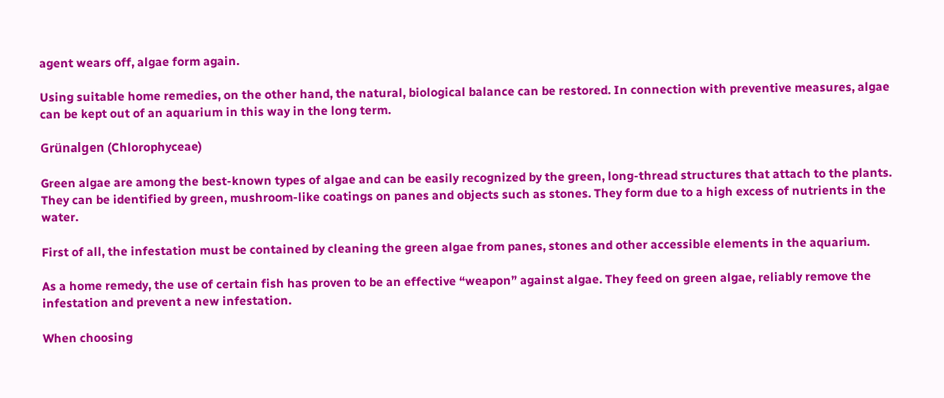agent wears off, algae form again.

Using suitable home remedies, on the other hand, the natural, biological balance can be restored. In connection with preventive measures, algae can be kept out of an aquarium in this way in the long term.

Grünalgen (Chlorophyceae)

Green algae are among the best-known types of algae and can be easily recognized by the green, long-thread structures that attach to the plants. They can be identified by green, mushroom-like coatings on panes and objects such as stones. They form due to a high excess of nutrients in the water.

First of all, the infestation must be contained by cleaning the green algae from panes, stones and other accessible elements in the aquarium.

As a home remedy, the use of certain fish has proven to be an effective “weapon” against algae. They feed on green algae, reliably remove the infestation and prevent a new infestation.

When choosing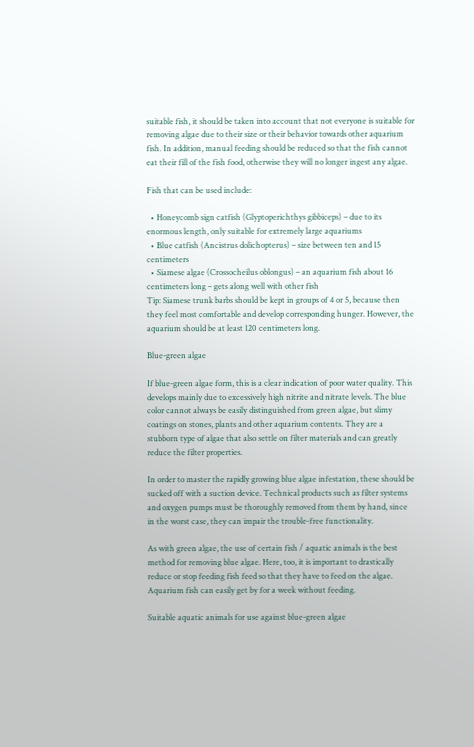suitable fish, it should be taken into account that not everyone is suitable for removing algae due to their size or their behavior towards other aquarium fish. In addition, manual feeding should be reduced so that the fish cannot eat their fill of the fish food, otherwise they will no longer ingest any algae.

Fish that can be used include:

  • Honeycomb sign catfish (Glyptoperichthys gibbiceps) – due to its enormous length, only suitable for extremely large aquariums
  • Blue catfish (Ancistrus dolichopterus) – size between ten and 15 centimeters
  • Siamese algae (Crossocheilus oblongus) – an aquarium fish about 16 centimeters long – gets along well with other fish
Tip: Siamese trunk barbs should be kept in groups of 4 or 5, because then they feel most comfortable and develop corresponding hunger. However, the aquarium should be at least 120 centimeters long.

Blue-green algae

If blue-green algae form, this is a clear indication of poor water quality. This develops mainly due to excessively high nitrite and nitrate levels. The blue color cannot always be easily distinguished from green algae, but slimy coatings on stones, plants and other aquarium contents. They are a stubborn type of algae that also settle on filter materials and can greatly reduce the filter properties.

In order to master the rapidly growing blue algae infestation, these should be sucked off with a suction device. Technical products such as filter systems and oxygen pumps must be thoroughly removed from them by hand, since in the worst case, they can impair the trouble-free functionality.

As with green algae, the use of certain fish / aquatic animals is the best method for removing blue algae. Here, too, it is important to drastically reduce or stop feeding fish feed so that they have to feed on the algae. Aquarium fish can easily get by for a week without feeding.

Suitable aquatic animals for use against blue-green algae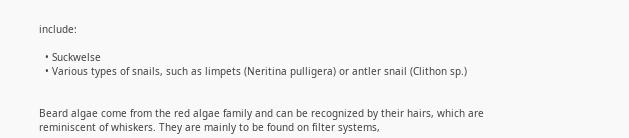include:

  • Suckwelse
  • Various types of snails, such as limpets (Neritina pulligera) or antler snail (Clithon sp.)


Beard algae come from the red algae family and can be recognized by their hairs, which are reminiscent of whiskers. They are mainly to be found on filter systems,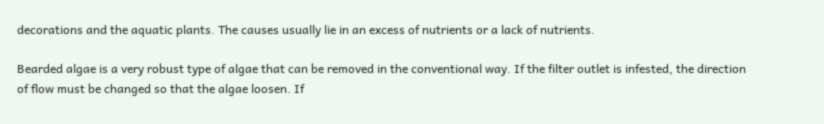decorations and the aquatic plants. The causes usually lie in an excess of nutrients or a lack of nutrients.

Bearded algae is a very robust type of algae that can be removed in the conventional way. If the filter outlet is infested, the direction of flow must be changed so that the algae loosen. If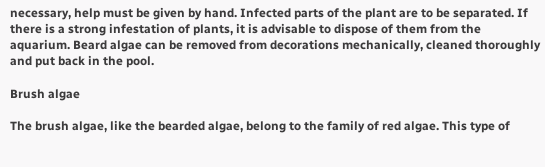necessary, help must be given by hand. Infected parts of the plant are to be separated. If there is a strong infestation of plants, it is advisable to dispose of them from the aquarium. Beard algae can be removed from decorations mechanically, cleaned thoroughly and put back in the pool.

Brush algae

The brush algae, like the bearded algae, belong to the family of red algae. This type of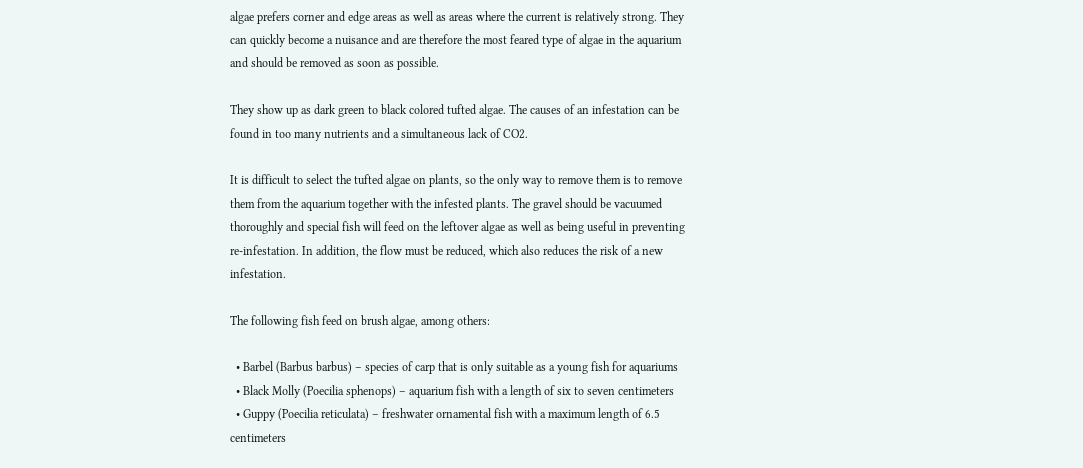algae prefers corner and edge areas as well as areas where the current is relatively strong. They can quickly become a nuisance and are therefore the most feared type of algae in the aquarium and should be removed as soon as possible.

They show up as dark green to black colored tufted algae. The causes of an infestation can be found in too many nutrients and a simultaneous lack of CO2.

It is difficult to select the tufted algae on plants, so the only way to remove them is to remove them from the aquarium together with the infested plants. The gravel should be vacuumed thoroughly and special fish will feed on the leftover algae as well as being useful in preventing re-infestation. In addition, the flow must be reduced, which also reduces the risk of a new infestation.

The following fish feed on brush algae, among others:

  • Barbel (Barbus barbus) – species of carp that is only suitable as a young fish for aquariums
  • Black Molly (Poecilia sphenops) – aquarium fish with a length of six to seven centimeters
  • Guppy (Poecilia reticulata) – freshwater ornamental fish with a maximum length of 6.5 centimeters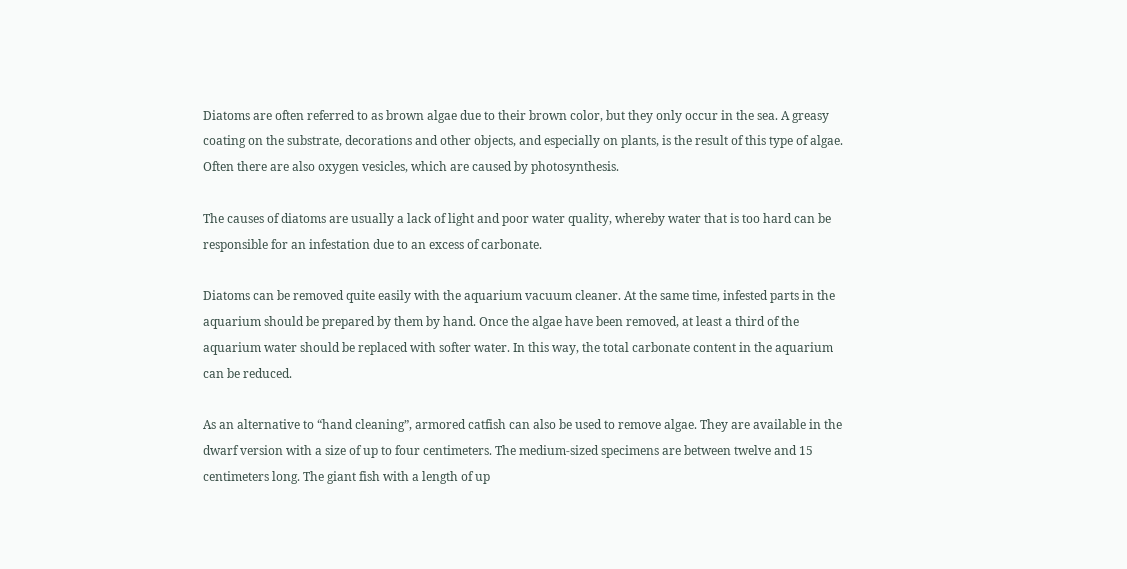Diatoms are often referred to as brown algae due to their brown color, but they only occur in the sea. A greasy coating on the substrate, decorations and other objects, and especially on plants, is the result of this type of algae. Often there are also oxygen vesicles, which are caused by photosynthesis.

The causes of diatoms are usually a lack of light and poor water quality, whereby water that is too hard can be responsible for an infestation due to an excess of carbonate.

Diatoms can be removed quite easily with the aquarium vacuum cleaner. At the same time, infested parts in the aquarium should be prepared by them by hand. Once the algae have been removed, at least a third of the aquarium water should be replaced with softer water. In this way, the total carbonate content in the aquarium can be reduced.

As an alternative to “hand cleaning”, armored catfish can also be used to remove algae. They are available in the dwarf version with a size of up to four centimeters. The medium-sized specimens are between twelve and 15 centimeters long. The giant fish with a length of up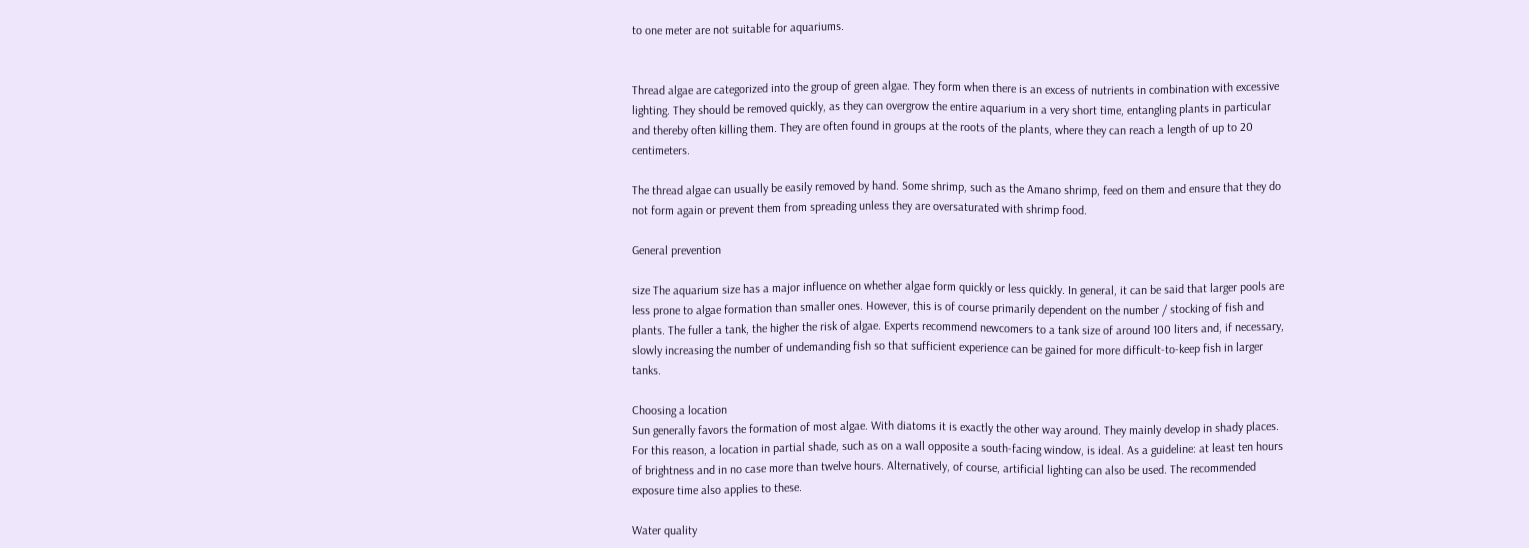to one meter are not suitable for aquariums.


Thread algae are categorized into the group of green algae. They form when there is an excess of nutrients in combination with excessive lighting. They should be removed quickly, as they can overgrow the entire aquarium in a very short time, entangling plants in particular and thereby often killing them. They are often found in groups at the roots of the plants, where they can reach a length of up to 20 centimeters.

The thread algae can usually be easily removed by hand. Some shrimp, such as the Amano shrimp, feed on them and ensure that they do not form again or prevent them from spreading unless they are oversaturated with shrimp food.

General prevention

size The aquarium size has a major influence on whether algae form quickly or less quickly. In general, it can be said that larger pools are less prone to algae formation than smaller ones. However, this is of course primarily dependent on the number / stocking of fish and plants. The fuller a tank, the higher the risk of algae. Experts recommend newcomers to a tank size of around 100 liters and, if necessary, slowly increasing the number of undemanding fish so that sufficient experience can be gained for more difficult-to-keep fish in larger tanks.

Choosing a location
Sun generally favors the formation of most algae. With diatoms it is exactly the other way around. They mainly develop in shady places. For this reason, a location in partial shade, such as on a wall opposite a south-facing window, is ideal. As a guideline: at least ten hours of brightness and in no case more than twelve hours. Alternatively, of course, artificial lighting can also be used. The recommended exposure time also applies to these.

Water quality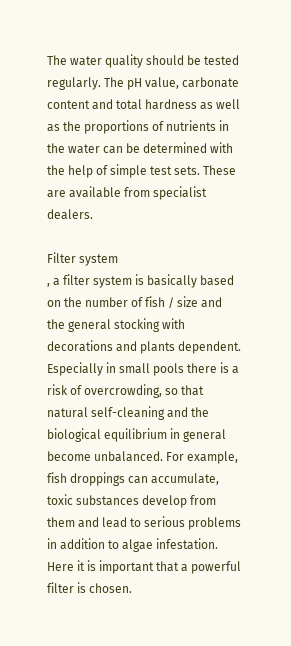The water quality should be tested regularly. The pH value, carbonate content and total hardness as well as the proportions of nutrients in the water can be determined with the help of simple test sets. These are available from specialist dealers.

Filter system
, a filter system is basically based on the number of fish / size and the general stocking with decorations and plants dependent. Especially in small pools there is a risk of overcrowding, so that natural self-cleaning and the biological equilibrium in general become unbalanced. For example, fish droppings can accumulate, toxic substances develop from them and lead to serious problems in addition to algae infestation. Here it is important that a powerful filter is chosen.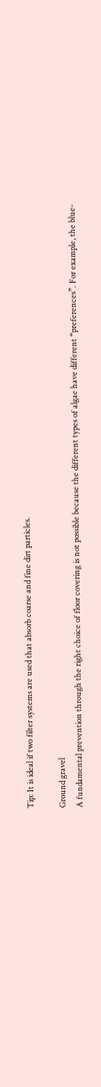Tip: It is ideal if two filter systems are used that absorb coarse and fine dirt particles.

Ground gravel
A fundamental prevention through the right choice of floor covering is not possible because the different types of algae have different “preferences”. For example, the blue-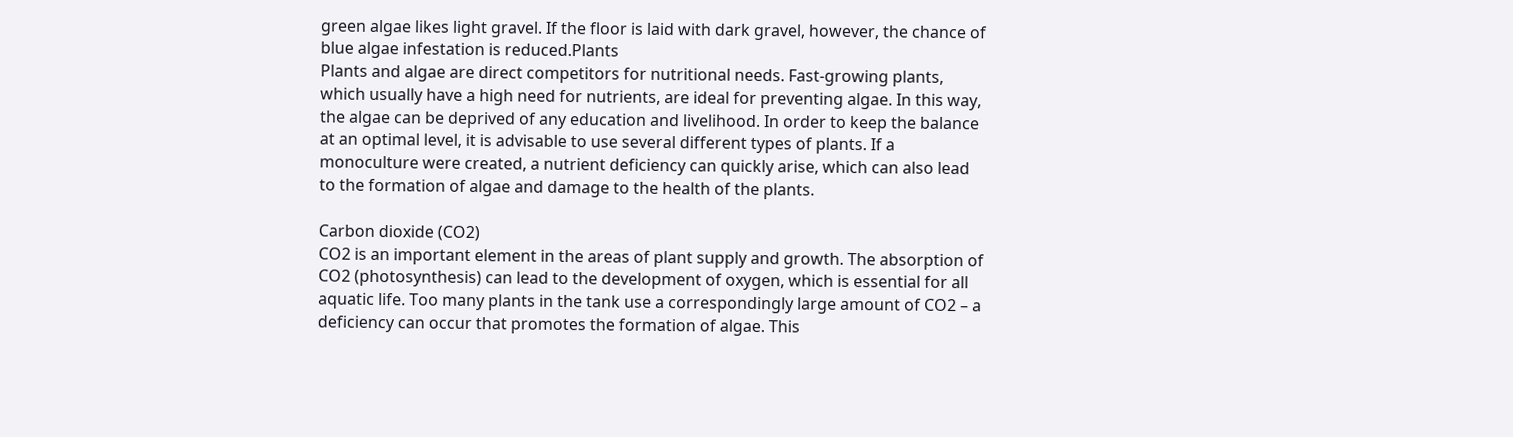green algae likes light gravel. If the floor is laid with dark gravel, however, the chance of blue algae infestation is reduced.Plants
Plants and algae are direct competitors for nutritional needs. Fast-growing plants, which usually have a high need for nutrients, are ideal for preventing algae. In this way, the algae can be deprived of any education and livelihood. In order to keep the balance at an optimal level, it is advisable to use several different types of plants. If a monoculture were created, a nutrient deficiency can quickly arise, which can also lead to the formation of algae and damage to the health of the plants.

Carbon dioxide (CO2)
CO2 is an important element in the areas of plant supply and growth. The absorption of CO2 (photosynthesis) can lead to the development of oxygen, which is essential for all aquatic life. Too many plants in the tank use a correspondingly large amount of CO2 – a deficiency can occur that promotes the formation of algae. This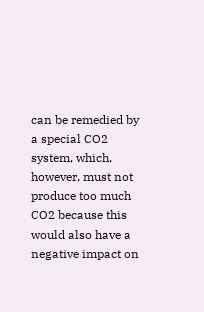can be remedied by a special CO2 system, which, however, must not produce too much CO2 because this would also have a negative impact on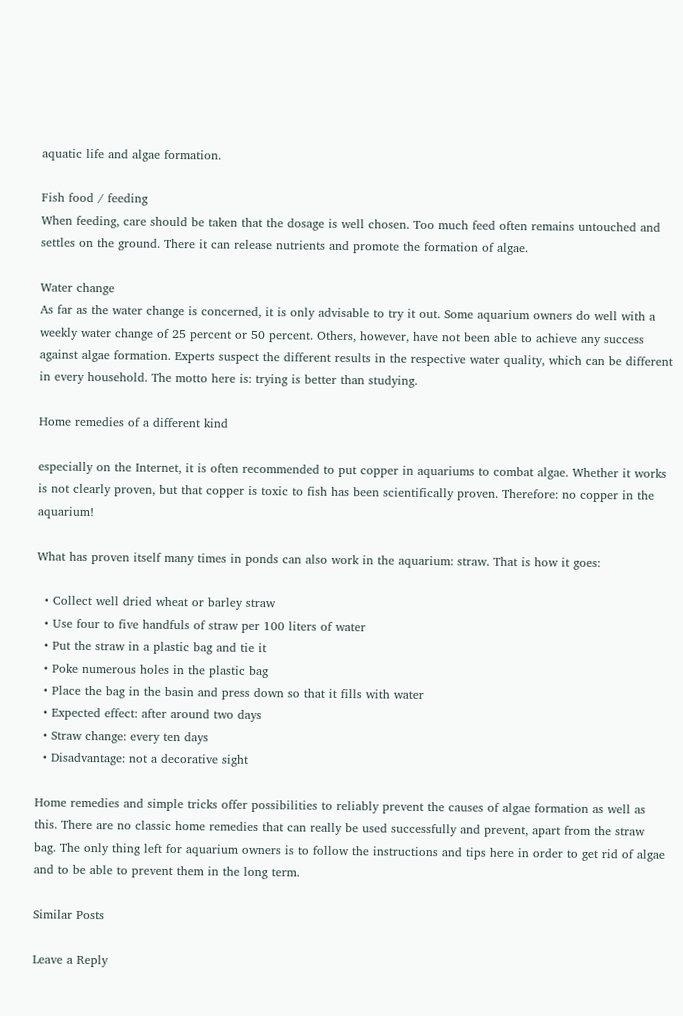aquatic life and algae formation.

Fish food / feeding
When feeding, care should be taken that the dosage is well chosen. Too much feed often remains untouched and settles on the ground. There it can release nutrients and promote the formation of algae.

Water change
As far as the water change is concerned, it is only advisable to try it out. Some aquarium owners do well with a weekly water change of 25 percent or 50 percent. Others, however, have not been able to achieve any success against algae formation. Experts suspect the different results in the respective water quality, which can be different in every household. The motto here is: trying is better than studying.

Home remedies of a different kind

especially on the Internet, it is often recommended to put copper in aquariums to combat algae. Whether it works is not clearly proven, but that copper is toxic to fish has been scientifically proven. Therefore: no copper in the aquarium!

What has proven itself many times in ponds can also work in the aquarium: straw. That is how it goes:

  • Collect well dried wheat or barley straw
  • Use four to five handfuls of straw per 100 liters of water
  • Put the straw in a plastic bag and tie it
  • Poke numerous holes in the plastic bag
  • Place the bag in the basin and press down so that it fills with water
  • Expected effect: after around two days
  • Straw change: every ten days
  • Disadvantage: not a decorative sight

Home remedies and simple tricks offer possibilities to reliably prevent the causes of algae formation as well as this. There are no classic home remedies that can really be used successfully and prevent, apart from the straw bag. The only thing left for aquarium owners is to follow the instructions and tips here in order to get rid of algae and to be able to prevent them in the long term.

Similar Posts

Leave a Reply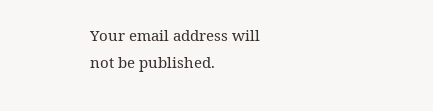Your email address will not be published.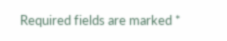Required fields are marked *